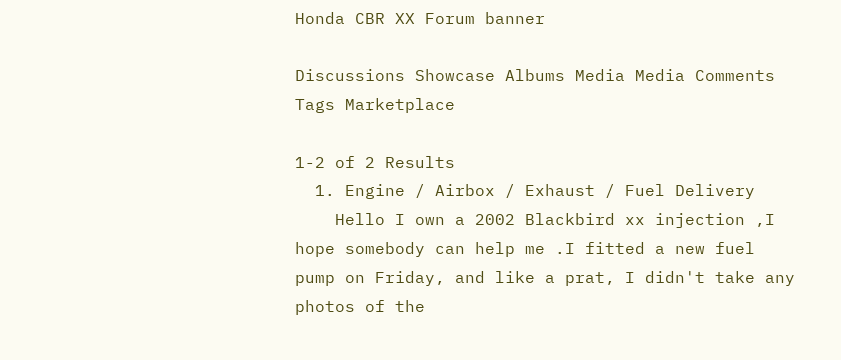Honda CBR XX Forum banner

Discussions Showcase Albums Media Media Comments Tags Marketplace

1-2 of 2 Results
  1. Engine / Airbox / Exhaust / Fuel Delivery
    Hello I own a 2002 Blackbird xx injection ,I hope somebody can help me .I fitted a new fuel pump on Friday, and like a prat, I didn't take any photos of the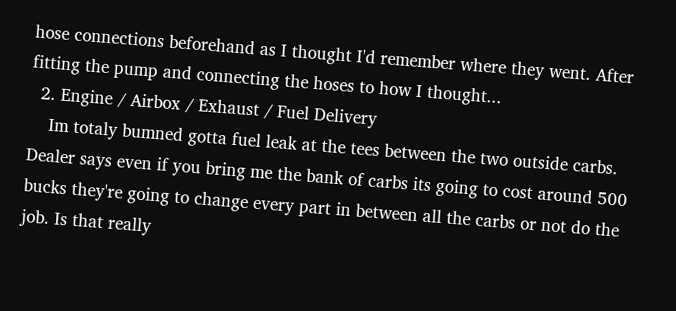hose connections beforehand as I thought I'd remember where they went. After fitting the pump and connecting the hoses to how I thought...
  2. Engine / Airbox / Exhaust / Fuel Delivery
    Im totaly bumned gotta fuel leak at the tees between the two outside carbs. Dealer says even if you bring me the bank of carbs its going to cost around 500 bucks they're going to change every part in between all the carbs or not do the job. Is that really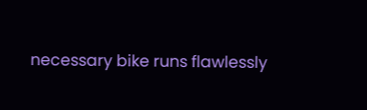necessary bike runs flawlessly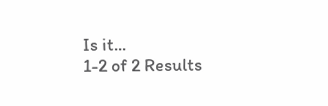Is it...
1-2 of 2 Results